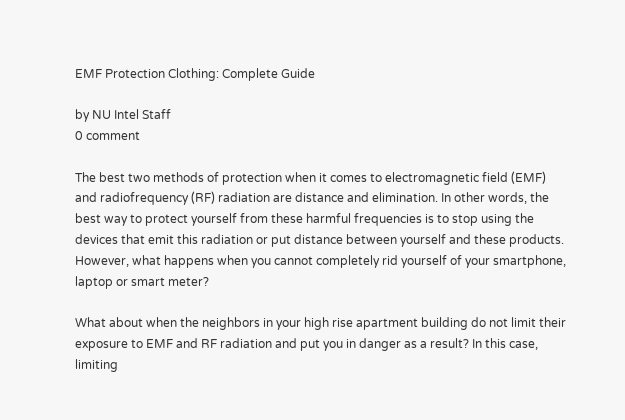EMF Protection Clothing: Complete Guide

by NU Intel Staff
0 comment

The best two methods of protection when it comes to electromagnetic field (EMF) and radiofrequency (RF) radiation are distance and elimination. In other words, the best way to protect yourself from these harmful frequencies is to stop using the devices that emit this radiation or put distance between yourself and these products. However, what happens when you cannot completely rid yourself of your smartphone, laptop or smart meter?

What about when the neighbors in your high rise apartment building do not limit their exposure to EMF and RF radiation and put you in danger as a result? In this case, limiting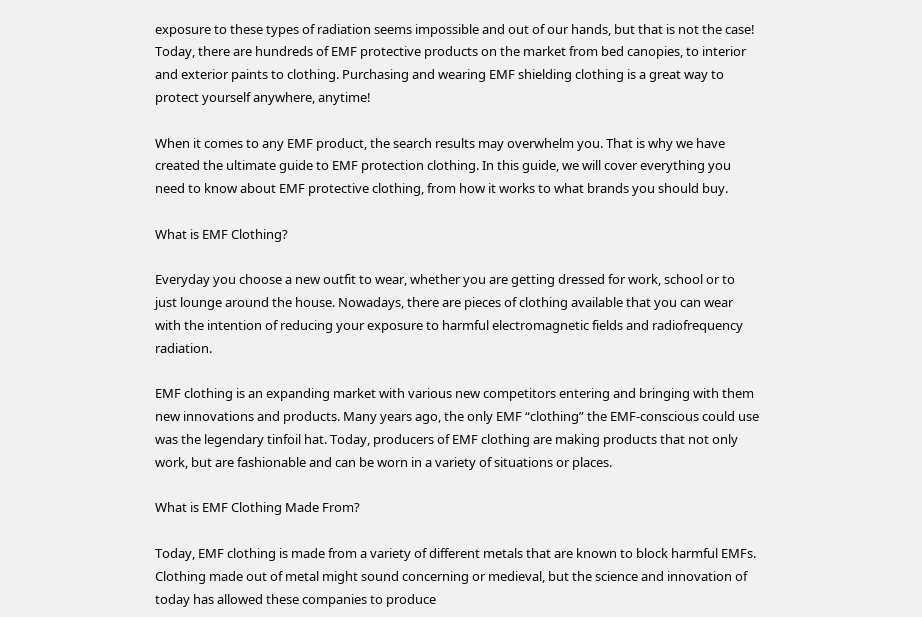exposure to these types of radiation seems impossible and out of our hands, but that is not the case! Today, there are hundreds of EMF protective products on the market from bed canopies, to interior and exterior paints to clothing. Purchasing and wearing EMF shielding clothing is a great way to protect yourself anywhere, anytime!

When it comes to any EMF product, the search results may overwhelm you. That is why we have created the ultimate guide to EMF protection clothing. In this guide, we will cover everything you need to know about EMF protective clothing, from how it works to what brands you should buy.

What is EMF Clothing?

Everyday you choose a new outfit to wear, whether you are getting dressed for work, school or to just lounge around the house. Nowadays, there are pieces of clothing available that you can wear with the intention of reducing your exposure to harmful electromagnetic fields and radiofrequency radiation.

EMF clothing is an expanding market with various new competitors entering and bringing with them new innovations and products. Many years ago, the only EMF “clothing” the EMF-conscious could use was the legendary tinfoil hat. Today, producers of EMF clothing are making products that not only work, but are fashionable and can be worn in a variety of situations or places.

What is EMF Clothing Made From?

Today, EMF clothing is made from a variety of different metals that are known to block harmful EMFs. Clothing made out of metal might sound concerning or medieval, but the science and innovation of today has allowed these companies to produce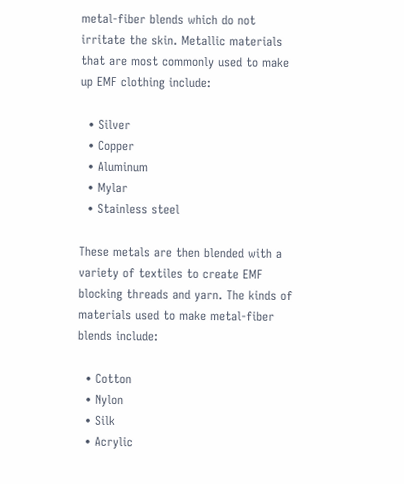metal-fiber blends which do not irritate the skin. Metallic materials that are most commonly used to make up EMF clothing include:

  • Silver
  • Copper
  • Aluminum
  • Mylar
  • Stainless steel

These metals are then blended with a variety of textiles to create EMF blocking threads and yarn. The kinds of materials used to make metal-fiber blends include:

  • Cotton
  • Nylon
  • Silk
  • Acrylic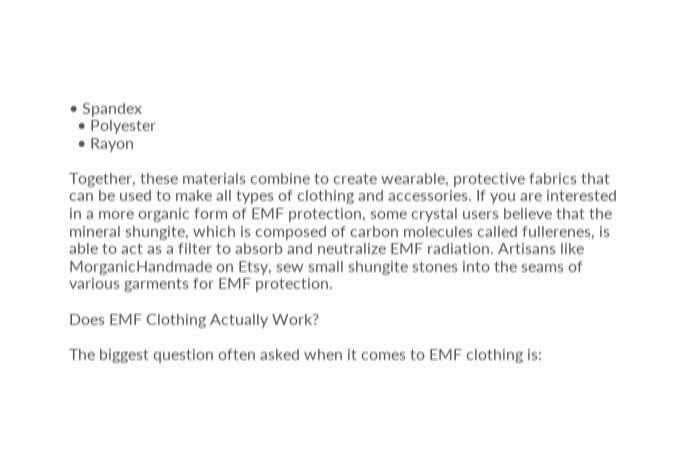• Spandex
  • Polyester
  • Rayon

Together, these materials combine to create wearable, protective fabrics that can be used to make all types of clothing and accessories. If you are interested in a more organic form of EMF protection, some crystal users believe that the mineral shungite, which is composed of carbon molecules called fullerenes, is able to act as a filter to absorb and neutralize EMF radiation. Artisans like MorganicHandmade on Etsy, sew small shungite stones into the seams of various garments for EMF protection.

Does EMF Clothing Actually Work?

The biggest question often asked when it comes to EMF clothing is: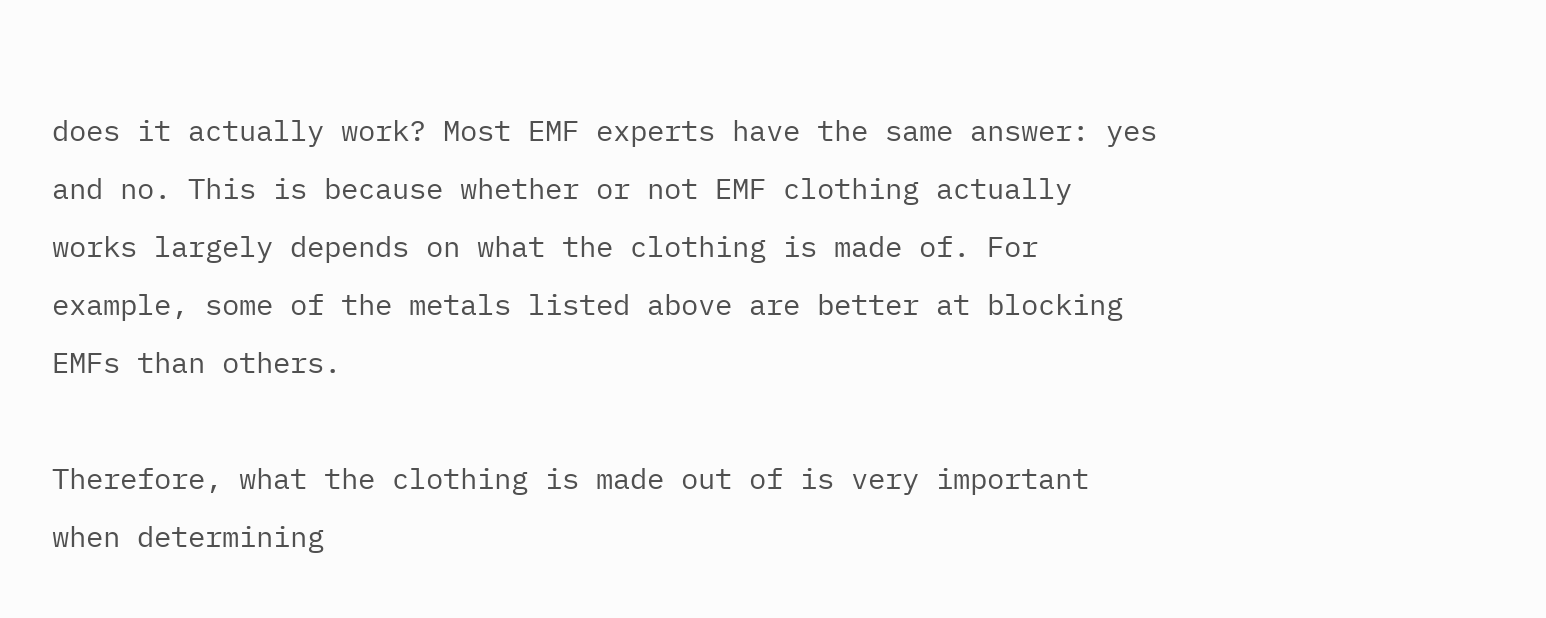does it actually work? Most EMF experts have the same answer: yes and no. This is because whether or not EMF clothing actually works largely depends on what the clothing is made of. For example, some of the metals listed above are better at blocking EMFs than others.

Therefore, what the clothing is made out of is very important when determining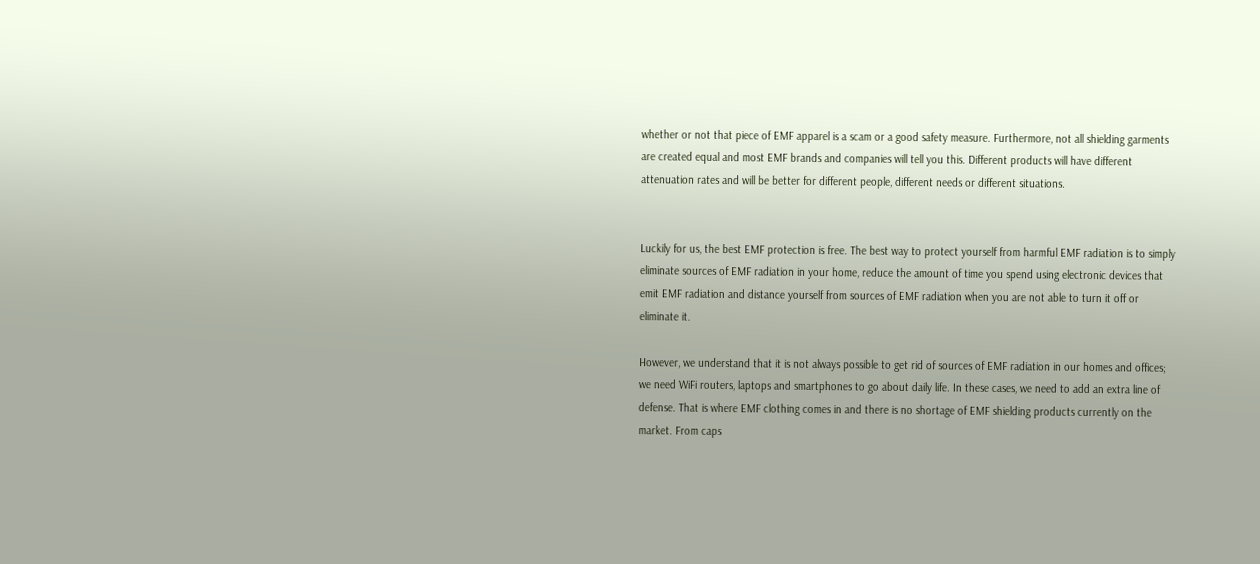whether or not that piece of EMF apparel is a scam or a good safety measure. Furthermore, not all shielding garments are created equal and most EMF brands and companies will tell you this. Different products will have different attenuation rates and will be better for different people, different needs or different situations.


Luckily for us, the best EMF protection is free. The best way to protect yourself from harmful EMF radiation is to simply eliminate sources of EMF radiation in your home, reduce the amount of time you spend using electronic devices that emit EMF radiation and distance yourself from sources of EMF radiation when you are not able to turn it off or eliminate it.

However, we understand that it is not always possible to get rid of sources of EMF radiation in our homes and offices; we need WiFi routers, laptops and smartphones to go about daily life. In these cases, we need to add an extra line of defense. That is where EMF clothing comes in and there is no shortage of EMF shielding products currently on the market. From caps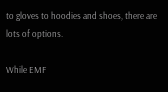to gloves to hoodies and shoes, there are lots of options.

While EMF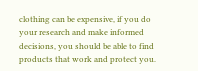clothing can be expensive, if you do your research and make informed decisions, you should be able to find products that work and protect you.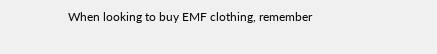When looking to buy EMF clothing, remember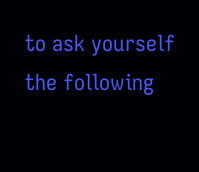to ask yourself the following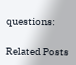questions:

Related Posts